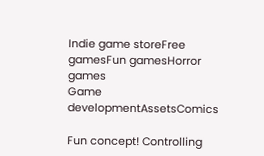Indie game storeFree gamesFun gamesHorror games
Game developmentAssetsComics

Fun concept! Controlling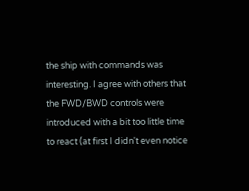the ship with commands was interesting. I agree with others that the FWD/BWD controls were introduced with a bit too little time to react (at first I didn't even notice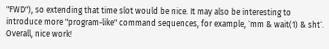"FWD"), so extending that time slot would be nice. It may also be interesting to introduce more "program-like" command sequences, for example, `mm & wait(1) & sht`. Overall, nice work!